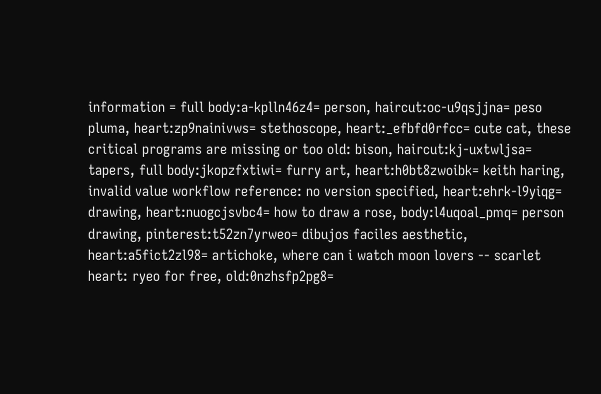information = full body:a-kplln46z4= person, haircut:oc-u9qsjjna= peso pluma, heart:zp9nainivws= stethoscope, heart:_efbfd0rfcc= cute cat, these critical programs are missing or too old: bison, haircut:kj-uxtwljsa= tapers, full body:jkopzfxtiwi= furry art, heart:h0bt8zwoibk= keith haring, invalid value workflow reference: no version specified, heart:ehrk-l9yiqg= drawing, heart:nuogcjsvbc4= how to draw a rose, body:l4uqoal_pmq= person drawing, pinterest:t52zn7yrweo= dibujos faciles aesthetic, heart:a5fict2zl98= artichoke, where can i watch moon lovers -- scarlet heart: ryeo for free, old:0nzhsfp2pg8=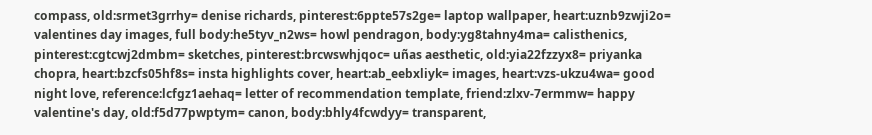compass, old:srmet3grrhy= denise richards, pinterest:6ppte57s2ge= laptop wallpaper, heart:uznb9zwji2o= valentines day images, full body:he5tyv_n2ws= howl pendragon, body:yg8tahny4ma= calisthenics, pinterest:cgtcwj2dmbm= sketches, pinterest:brcwswhjqoc= uñas aesthetic, old:yia22fzzyx8= priyanka chopra, heart:bzcfs05hf8s= insta highlights cover, heart:ab_eebxliyk= images, heart:vzs-ukzu4wa= good night love, reference:lcfgz1aehaq= letter of recommendation template, friend:zlxv-7ermmw= happy valentine's day, old:f5d77pwptym= canon, body:bhly4fcwdyy= transparent,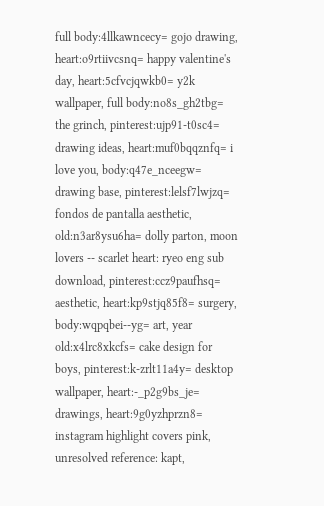full body:4llkawncecy= gojo drawing, heart:o9rtiivcsnq= happy valentine's day, heart:5cfvcjqwkb0= y2k wallpaper, full body:no8s_gh2tbg= the grinch, pinterest:ujp91-t0sc4= drawing ideas, heart:muf0bqqznfq= i love you, body:q47e_nceegw= drawing base, pinterest:lelsf7lwjzq= fondos de pantalla aesthetic, old:n3ar8ysu6ha= dolly parton, moon lovers -- scarlet heart: ryeo eng sub download, pinterest:ccz9paufhsq= aesthetic, heart:kp9stjq85f8= surgery, body:wqpqbei--yg= art, year old:x4lrc8xkcfs= cake design for boys, pinterest:k-zrlt11a4y= desktop wallpaper, heart:-_p2g9bs_je= drawings, heart:9g0yzhprzn8= instagram highlight covers pink, unresolved reference: kapt,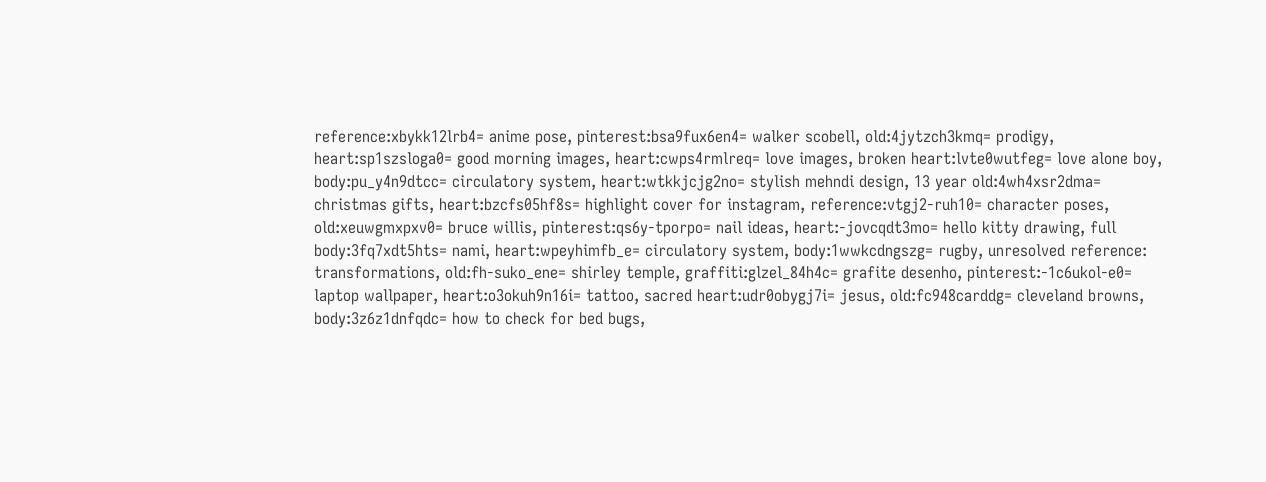reference:xbykk12lrb4= anime pose, pinterest:bsa9fux6en4= walker scobell, old:4jytzch3kmq= prodigy, heart:sp1szsloga0= good morning images, heart:cwps4rmlreq= love images, broken heart:lvte0wutfeg= love alone boy, body:pu_y4n9dtcc= circulatory system, heart:wtkkjcjg2no= stylish mehndi design, 13 year old:4wh4xsr2dma= christmas gifts, heart:bzcfs05hf8s= highlight cover for instagram, reference:vtgj2-ruh10= character poses, old:xeuwgmxpxv0= bruce willis, pinterest:qs6y-tporpo= nail ideas, heart:-jovcqdt3mo= hello kitty drawing, full body:3fq7xdt5hts= nami, heart:wpeyhimfb_e= circulatory system, body:1wwkcdngszg= rugby, unresolved reference: transformations, old:fh-suko_ene= shirley temple, graffiti:glzel_84h4c= grafite desenho, pinterest:-1c6ukol-e0= laptop wallpaper, heart:o3okuh9n16i= tattoo, sacred heart:udr0obygj7i= jesus, old:fc948carddg= cleveland browns, body:3z6z1dnfqdc= how to check for bed bugs,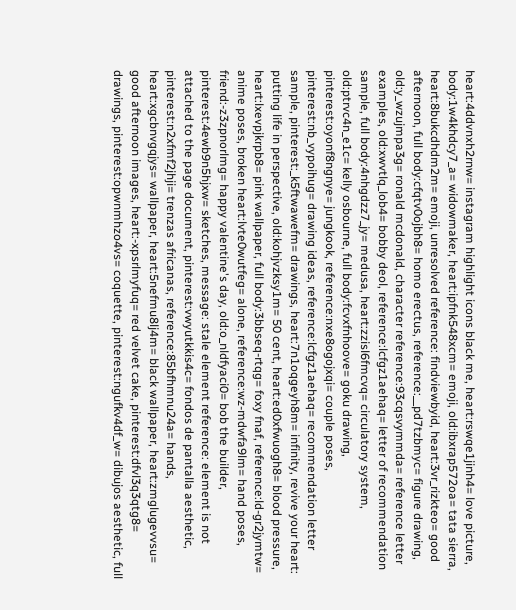heart:4ddvnxh2rnw= instagram highlight icons black me, heart:rswqe1jinh4= love picture, body:1w4khdcy7_a= widowmaker, heart:ipfnk548xcm= emoji, old:ibxrap572oa= tata sierra, heart:8bukcdhdm2m= emoji, unresolved reference: findviewbyid, heart:3vr_rizkteo= good afternoon, full body:cfqtv0ojbh8= homo erectus, reference:__pd7tzbmyc= figure drawing, old:y_wzujmpa3g= ronald mcdonald, character reference:93cqsvymmda= reference letter examples, old:xwvtlq_lob4= bobby deol, reference:lcfgz1aehaq= letter of recommendation sample, full body:4nhgdzz7_jy= medusa, heart:zzisl6fmcvq= circulatory system, old:ptrvc4n_e1c= kelly osbourne, full body:fcvxfnhoove= goku drawing, pinterest:oyonf8ngnye= jungkook, reference:nxe8ogojxqi= couple poses, pinterest:nb_vypoihug= drawing ideas, reference:lcfgz1aehaq= recommendation letter sample, pinterest:_k5ftwawefm= drawings, heart:7n1oqgeyh8m= infinity, revive your heart: putting life in perspective, old:kohjvzksy1m= 50 cent, heart:ed0xfwuogh8= blood pressure, heart:lxevpjkrpb8= pink wallpaper, full body:3bbseq-rtqg= foxy fnaf, reference:ld-gr2jymtw= anime poses, broken heart:lvte0wutfeg= alone, reference:wz-mdwfa9lm= hand poses, friend:-z3zpnorlmg= happy valentine's day, old:o_nldfyaci0= bob the builder, pinterest:4ewb9n5hjxw= sketches, message: stale element reference: element is not attached to the page document, pinterest:vwyutkkis4c= fondos de pantalla aesthetic, pinterest:n2xfmf2jhji= trenzas africanas, reference:85bfhmnu24a= hands, heart:xgcbnvgqjys= wallpaper, heart:5nefmu8lj4m= black wallpaper, heart:zmglugevvsu= good afternoon images, heart:-xpsrlmyfuq= red velvet cake, pinterest:dfvl3q3qtg8= drawings, pinterest:opwnmhzo4vs= coquette, pinterest:ngufkv4df_w= dibujos aesthetic, full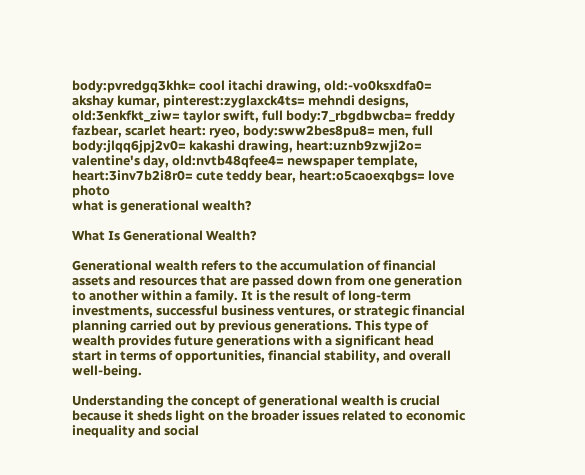body:pvredgq3khk= cool itachi drawing, old:-vo0ksxdfa0= akshay kumar, pinterest:zyglaxck4ts= mehndi designs, old:3enkfkt_ziw= taylor swift, full body:7_rbgdbwcba= freddy fazbear, scarlet heart: ryeo, body:sww2bes8pu8= men, full body:jlqq6jpj2v0= kakashi drawing, heart:uznb9zwji2o= valentine's day, old:nvtb48qfee4= newspaper template, heart:3inv7b2i8r0= cute teddy bear, heart:o5caoexqbgs= love photo
what is generational wealth?

What Is Generational Wealth?

Generational wealth refers to the accumulation of financial assets and resources that are passed down from one generation to another within a family. It is the result of long-term investments, successful business ventures, or strategic financial planning carried out by previous generations. This type of wealth provides future generations with a significant head start in terms of opportunities, financial stability, and overall well-being.

Understanding the concept of generational wealth is crucial because it sheds light on the broader issues related to economic inequality and social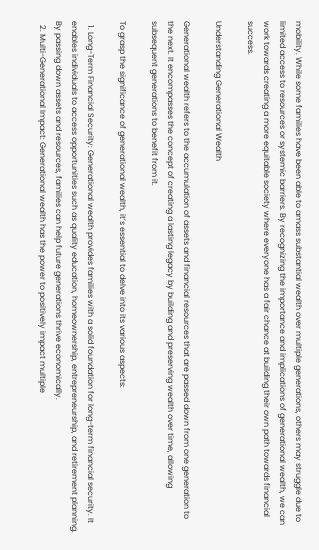mobility. While some families have been able to amass substantial wealth over multiple generations, others may struggle due to limited access to resources or systemic barriers. By recognizing the importance and implications of generational wealth, we can work towards creating a more equitable society where everyone has a fair chance at building their own path towards financial success.

Understanding Generational Wealth

Generational wealth refers to the accumulation of assets and financial resources that are passed down from one generation to the next. It encompasses the concept of creating a lasting legacy by building and preserving wealth over time, allowing subsequent generations to benefit from it.

To grasp the significance of generational wealth, it’s essential to delve into its various aspects:

  1. Long-Term Financial Security: Generational wealth provides families with a solid foundation for long-term financial security. It enables individuals to access opportunities such as quality education, homeownership, entrepreneurship, and retirement planning. By passing down assets and resources, families can help future generations thrive economically.
  2. Multi-Generational Impact: Generational wealth has the power to positively impact multiple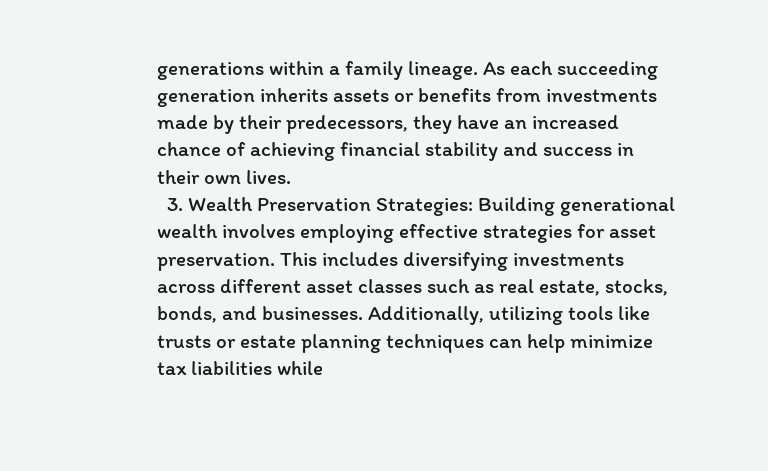generations within a family lineage. As each succeeding generation inherits assets or benefits from investments made by their predecessors, they have an increased chance of achieving financial stability and success in their own lives.
  3. Wealth Preservation Strategies: Building generational wealth involves employing effective strategies for asset preservation. This includes diversifying investments across different asset classes such as real estate, stocks, bonds, and businesses. Additionally, utilizing tools like trusts or estate planning techniques can help minimize tax liabilities while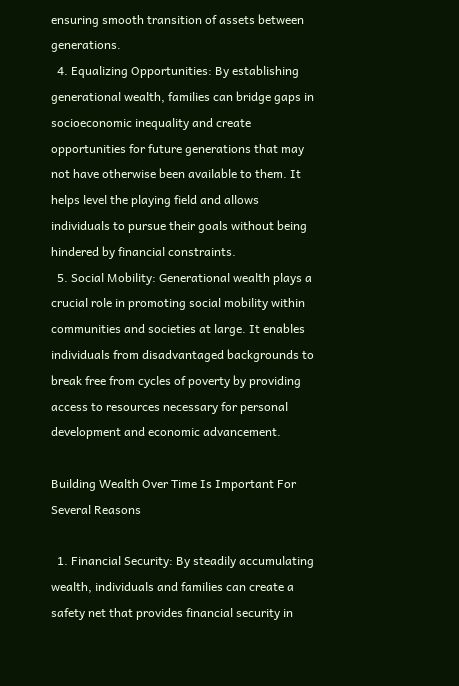ensuring smooth transition of assets between generations.
  4. Equalizing Opportunities: By establishing generational wealth, families can bridge gaps in socioeconomic inequality and create opportunities for future generations that may not have otherwise been available to them. It helps level the playing field and allows individuals to pursue their goals without being hindered by financial constraints.
  5. Social Mobility: Generational wealth plays a crucial role in promoting social mobility within communities and societies at large. It enables individuals from disadvantaged backgrounds to break free from cycles of poverty by providing access to resources necessary for personal development and economic advancement.

Building Wealth Over Time Is Important For Several Reasons

  1. Financial Security: By steadily accumulating wealth, individuals and families can create a safety net that provides financial security in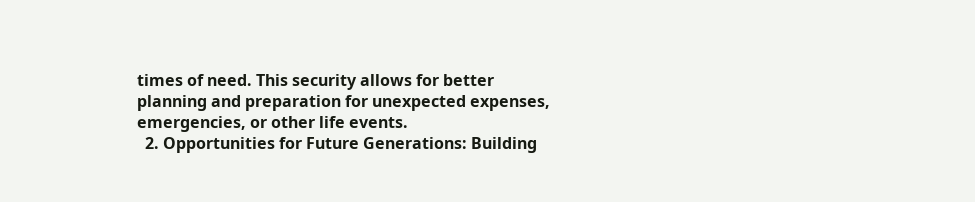times of need. This security allows for better planning and preparation for unexpected expenses, emergencies, or other life events.
  2. Opportunities for Future Generations: Building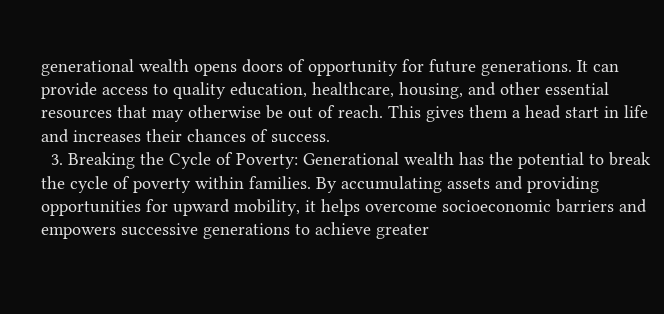generational wealth opens doors of opportunity for future generations. It can provide access to quality education, healthcare, housing, and other essential resources that may otherwise be out of reach. This gives them a head start in life and increases their chances of success.
  3. Breaking the Cycle of Poverty: Generational wealth has the potential to break the cycle of poverty within families. By accumulating assets and providing opportunities for upward mobility, it helps overcome socioeconomic barriers and empowers successive generations to achieve greater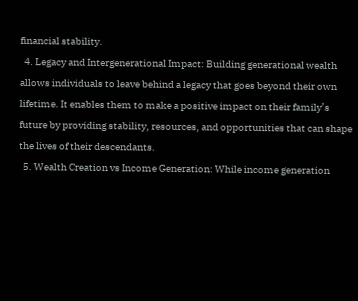financial stability.
  4. Legacy and Intergenerational Impact: Building generational wealth allows individuals to leave behind a legacy that goes beyond their own lifetime. It enables them to make a positive impact on their family’s future by providing stability, resources, and opportunities that can shape the lives of their descendants.
  5. Wealth Creation vs Income Generation: While income generation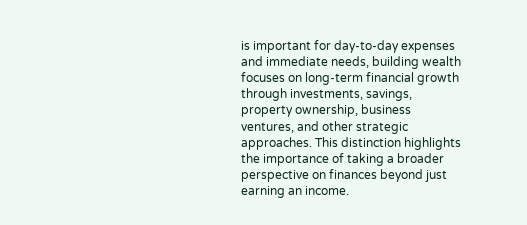is important for day-to-day expenses and immediate needs, building wealth focuses on long-term financial growth through investments, savings, property ownership, business ventures, and other strategic approaches. This distinction highlights the importance of taking a broader perspective on finances beyond just earning an income.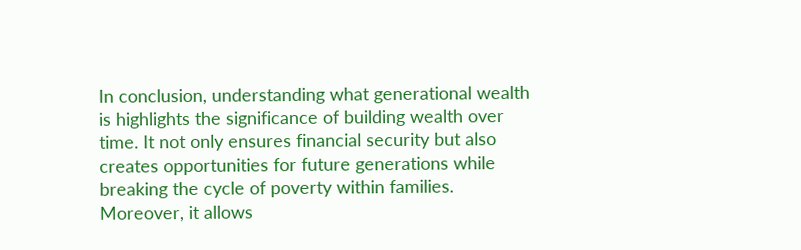In conclusion, understanding what generational wealth is highlights the significance of building wealth over time. It not only ensures financial security but also creates opportunities for future generations while breaking the cycle of poverty within families. Moreover, it allows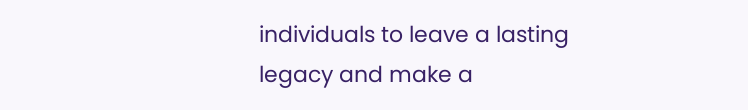individuals to leave a lasting legacy and make a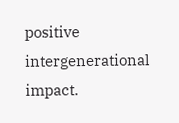positive intergenerational impact.